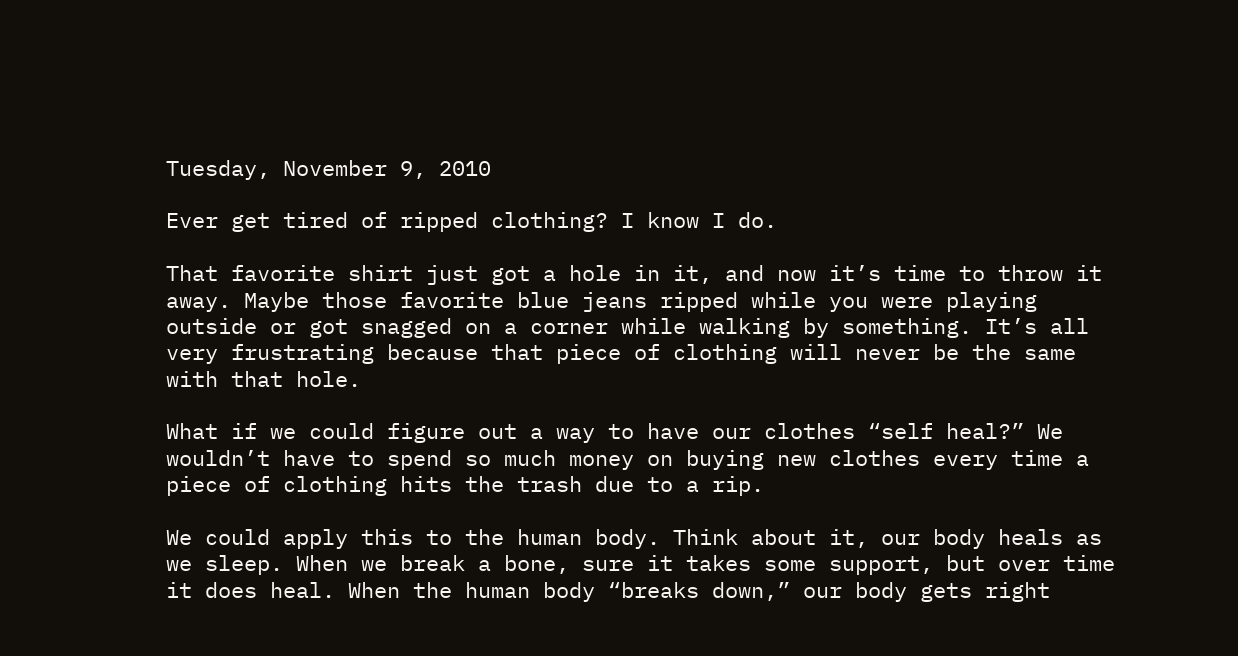Tuesday, November 9, 2010

Ever get tired of ripped clothing? I know I do.

That favorite shirt just got a hole in it, and now it’s time to throw it away. Maybe those favorite blue jeans ripped while you were playing outside or got snagged on a corner while walking by something. It’s all very frustrating because that piece of clothing will never be the same with that hole.

What if we could figure out a way to have our clothes “self heal?” We wouldn’t have to spend so much money on buying new clothes every time a piece of clothing hits the trash due to a rip.

We could apply this to the human body. Think about it, our body heals as we sleep. When we break a bone, sure it takes some support, but over time it does heal. When the human body “breaks down,” our body gets right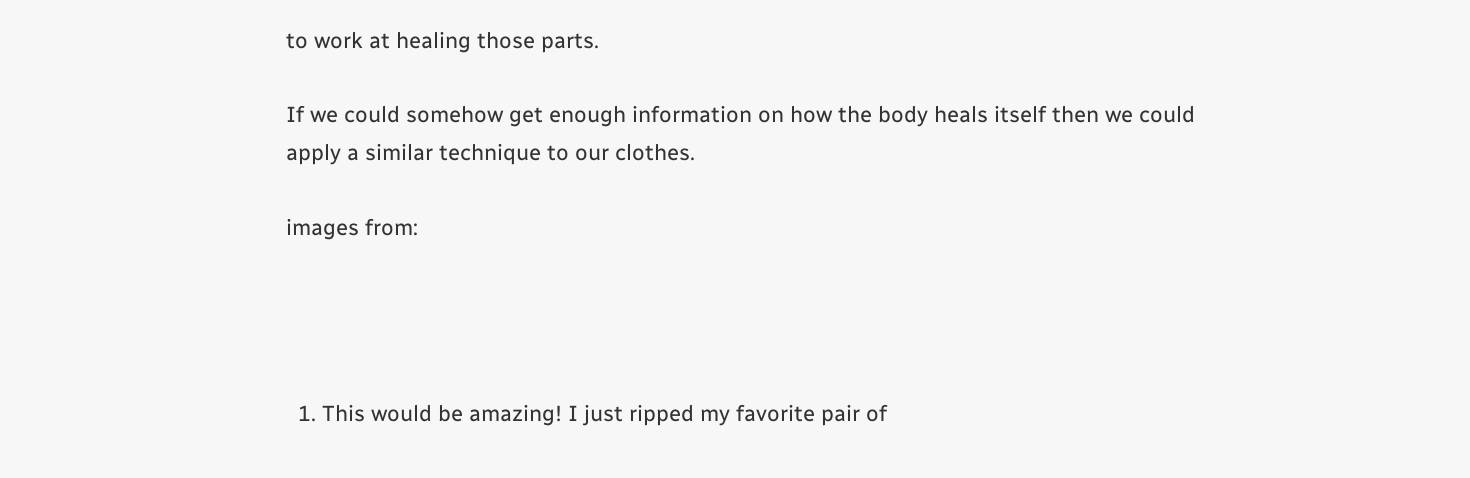to work at healing those parts.

If we could somehow get enough information on how the body heals itself then we could apply a similar technique to our clothes.

images from:




  1. This would be amazing! I just ripped my favorite pair of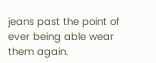jeans past the point of ever being able wear them again.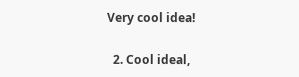Very cool idea!

  2. Cool ideal,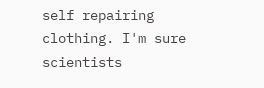self repairing clothing. I'm sure scientists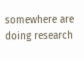somewhere are doing research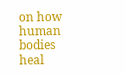on how human bodies heal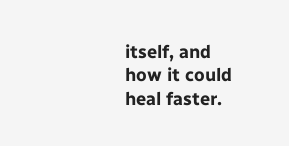itself, and how it could heal faster.